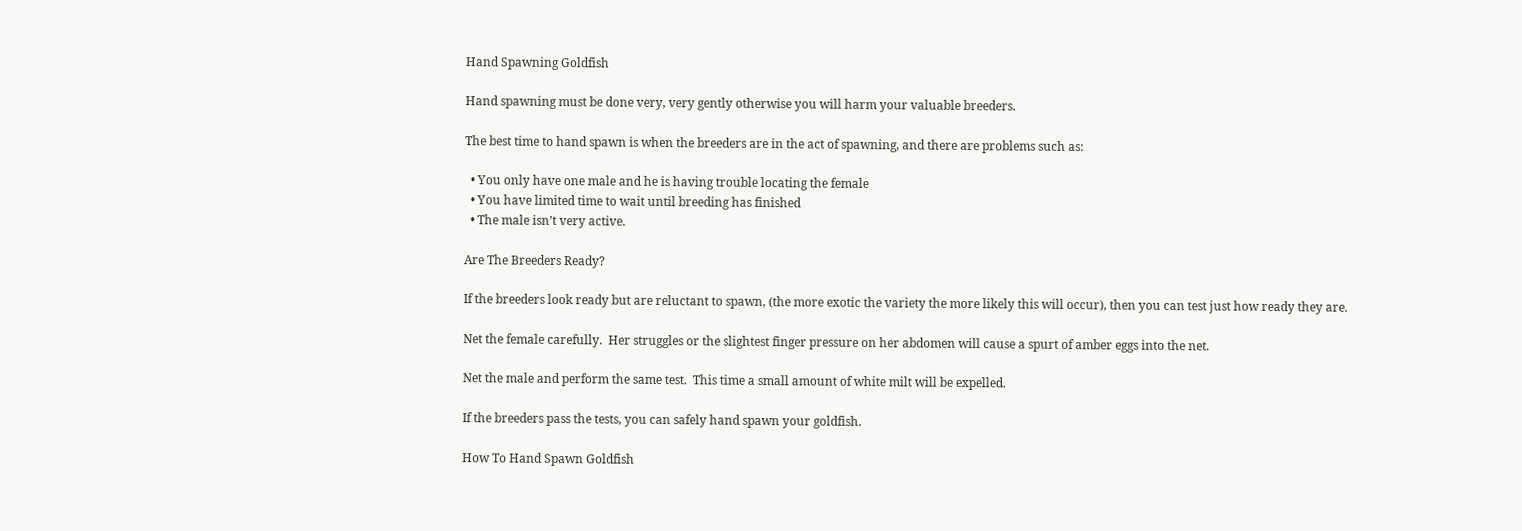Hand Spawning Goldfish

Hand spawning must be done very, very gently otherwise you will harm your valuable breeders.

The best time to hand spawn is when the breeders are in the act of spawning, and there are problems such as:

  • You only have one male and he is having trouble locating the female
  • You have limited time to wait until breeding has finished
  • The male isn’t very active.

Are The Breeders Ready?

If the breeders look ready but are reluctant to spawn, (the more exotic the variety the more likely this will occur), then you can test just how ready they are.

Net the female carefully.  Her struggles or the slightest finger pressure on her abdomen will cause a spurt of amber eggs into the net.

Net the male and perform the same test.  This time a small amount of white milt will be expelled.

If the breeders pass the tests, you can safely hand spawn your goldfish.

How To Hand Spawn Goldfish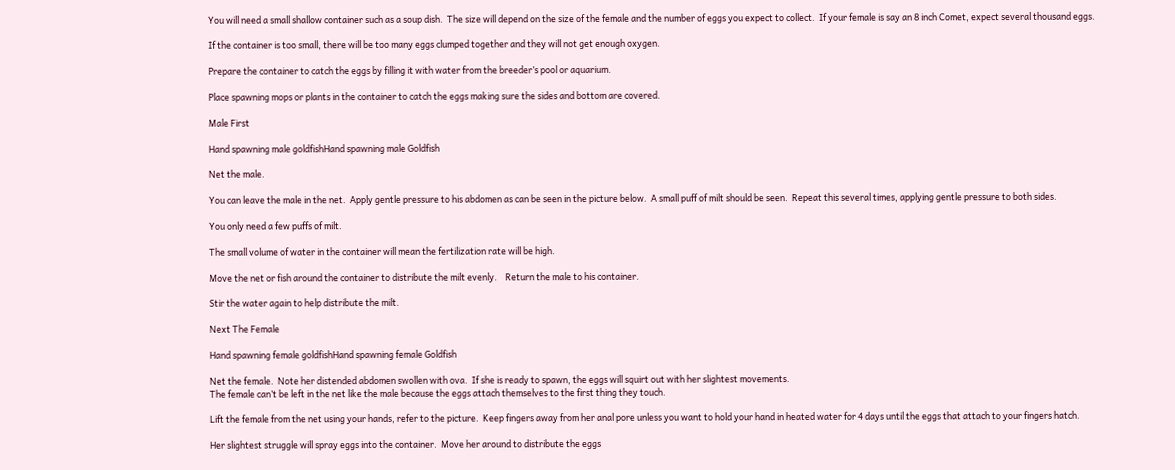You will need a small shallow container such as a soup dish.  The size will depend on the size of the female and the number of eggs you expect to collect.  If your female is say an 8 inch Comet, expect several thousand eggs.

If the container is too small, there will be too many eggs clumped together and they will not get enough oxygen.

Prepare the container to catch the eggs by filling it with water from the breeder’s pool or aquarium.

Place spawning mops or plants in the container to catch the eggs making sure the sides and bottom are covered.

Male First

Hand spawning male goldfishHand spawning male Goldfish

Net the male.

You can leave the male in the net.  Apply gentle pressure to his abdomen as can be seen in the picture below.  A small puff of milt should be seen.  Repeat this several times, applying gentle pressure to both sides.

You only need a few puffs of milt.

The small volume of water in the container will mean the fertilization rate will be high.

Move the net or fish around the container to distribute the milt evenly.    Return the male to his container.

Stir the water again to help distribute the milt.

Next The Female

Hand spawning female goldfishHand spawning female Goldfish

Net the female.  Note her distended abdomen swollen with ova.  If she is ready to spawn, the eggs will squirt out with her slightest movements.
The female can’t be left in the net like the male because the eggs attach themselves to the first thing they touch.

Lift the female from the net using your hands, refer to the picture.  Keep fingers away from her anal pore unless you want to hold your hand in heated water for 4 days until the eggs that attach to your fingers hatch.

Her slightest struggle will spray eggs into the container.  Move her around to distribute the eggs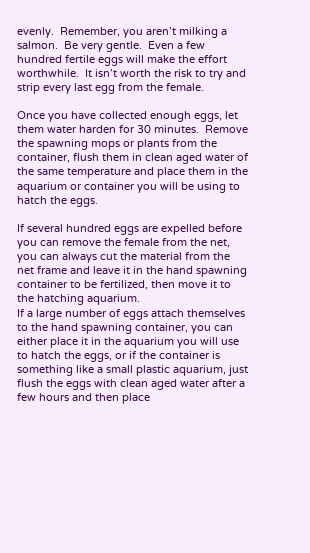evenly.  Remember, you aren’t milking a salmon.  Be very gentle.  Even a few hundred fertile eggs will make the effort worthwhile.  It isn’t worth the risk to try and strip every last egg from the female.

Once you have collected enough eggs, let them water harden for 30 minutes.  Remove the spawning mops or plants from the container, flush them in clean aged water of the same temperature and place them in the aquarium or container you will be using to hatch the eggs.

If several hundred eggs are expelled before you can remove the female from the net, you can always cut the material from the net frame and leave it in the hand spawning container to be fertilized, then move it to the hatching aquarium.
If a large number of eggs attach themselves to the hand spawning container, you can either place it in the aquarium you will use to hatch the eggs, or if the container is something like a small plastic aquarium, just flush the eggs with clean aged water after a few hours and then place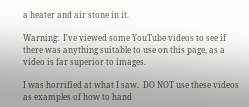a heater and air stone in it.

Warning:  I've viewed some YouTube videos to see if there was anything suitable to use on this page, as a video is far superior to images.

I was horrified at what I saw.  DO NOT use these videos as examples of how to hand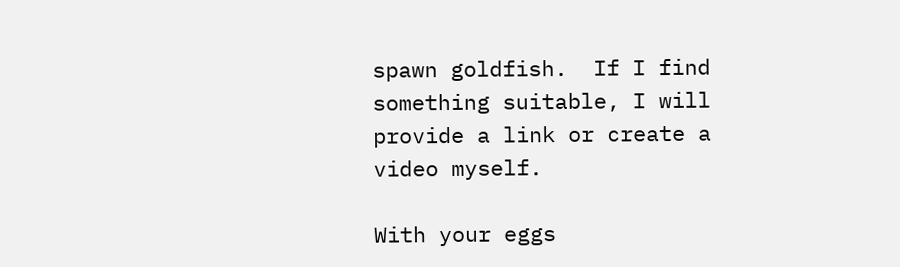spawn goldfish.  If I find something suitable, I will provide a link or create a video myself.

With your eggs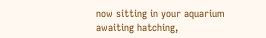now sitting in your aquarium awaiting hatching,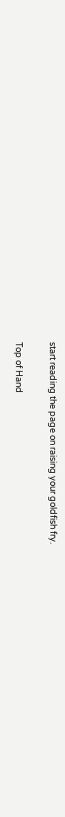start reading the page on raising your goldfish fry.

Top of Hand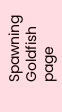Spawning Goldfish page